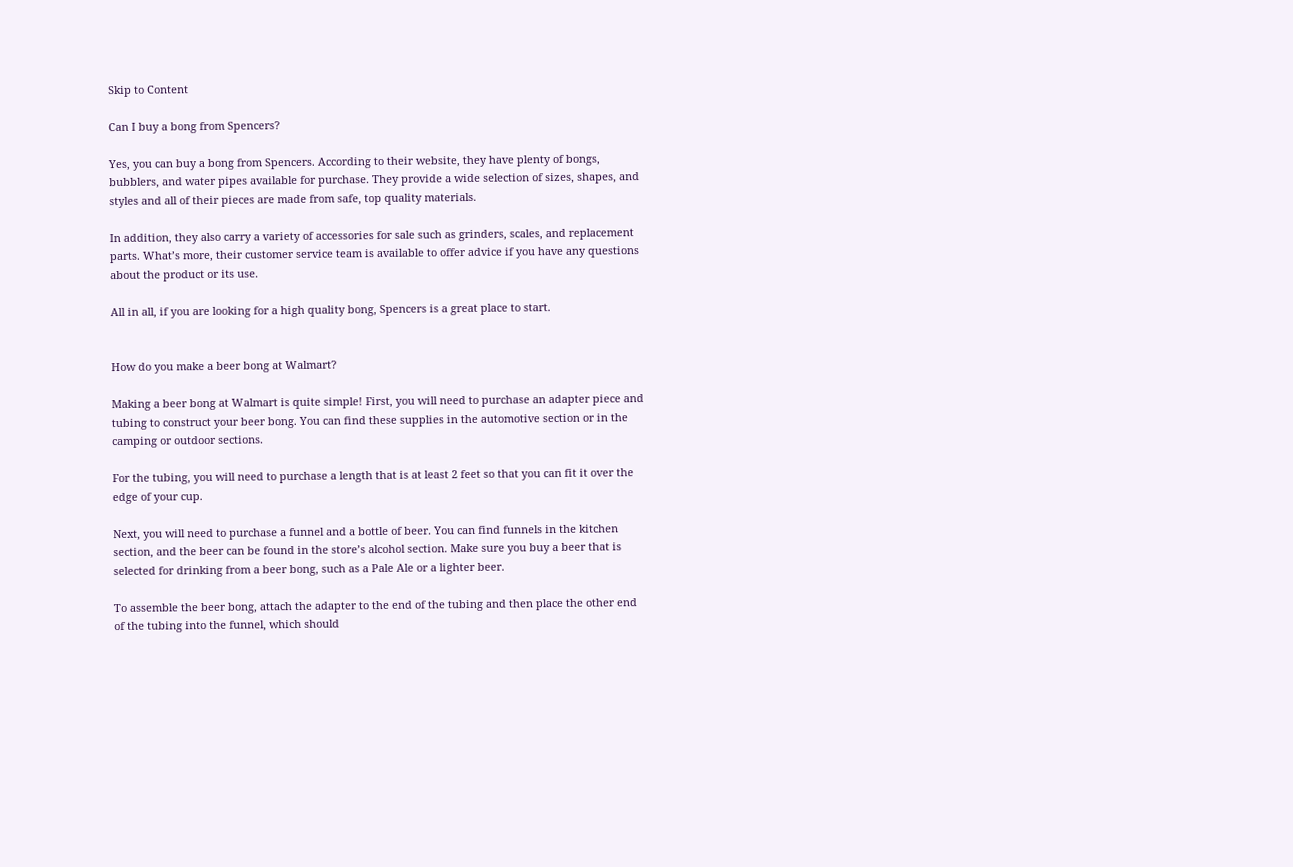Skip to Content

Can I buy a bong from Spencers?

Yes, you can buy a bong from Spencers. According to their website, they have plenty of bongs, bubblers, and water pipes available for purchase. They provide a wide selection of sizes, shapes, and styles and all of their pieces are made from safe, top quality materials.

In addition, they also carry a variety of accessories for sale such as grinders, scales, and replacement parts. What’s more, their customer service team is available to offer advice if you have any questions about the product or its use.

All in all, if you are looking for a high quality bong, Spencers is a great place to start.


How do you make a beer bong at Walmart?

Making a beer bong at Walmart is quite simple! First, you will need to purchase an adapter piece and tubing to construct your beer bong. You can find these supplies in the automotive section or in the camping or outdoor sections.

For the tubing, you will need to purchase a length that is at least 2 feet so that you can fit it over the edge of your cup.

Next, you will need to purchase a funnel and a bottle of beer. You can find funnels in the kitchen section, and the beer can be found in the store’s alcohol section. Make sure you buy a beer that is selected for drinking from a beer bong, such as a Pale Ale or a lighter beer.

To assemble the beer bong, attach the adapter to the end of the tubing and then place the other end of the tubing into the funnel, which should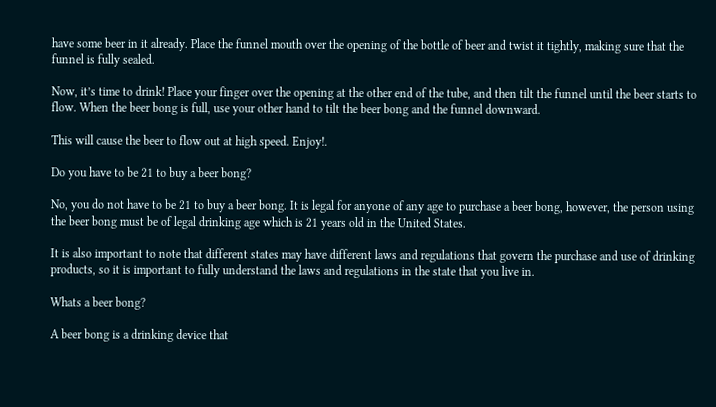have some beer in it already. Place the funnel mouth over the opening of the bottle of beer and twist it tightly, making sure that the funnel is fully sealed.

Now, it’s time to drink! Place your finger over the opening at the other end of the tube, and then tilt the funnel until the beer starts to flow. When the beer bong is full, use your other hand to tilt the beer bong and the funnel downward.

This will cause the beer to flow out at high speed. Enjoy!.

Do you have to be 21 to buy a beer bong?

No, you do not have to be 21 to buy a beer bong. It is legal for anyone of any age to purchase a beer bong, however, the person using the beer bong must be of legal drinking age which is 21 years old in the United States.

It is also important to note that different states may have different laws and regulations that govern the purchase and use of drinking products, so it is important to fully understand the laws and regulations in the state that you live in.

Whats a beer bong?

A beer bong is a drinking device that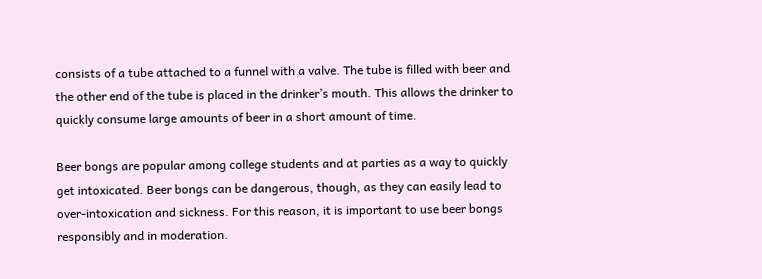consists of a tube attached to a funnel with a valve. The tube is filled with beer and the other end of the tube is placed in the drinker’s mouth. This allows the drinker to quickly consume large amounts of beer in a short amount of time.

Beer bongs are popular among college students and at parties as a way to quickly get intoxicated. Beer bongs can be dangerous, though, as they can easily lead to over-intoxication and sickness. For this reason, it is important to use beer bongs responsibly and in moderation.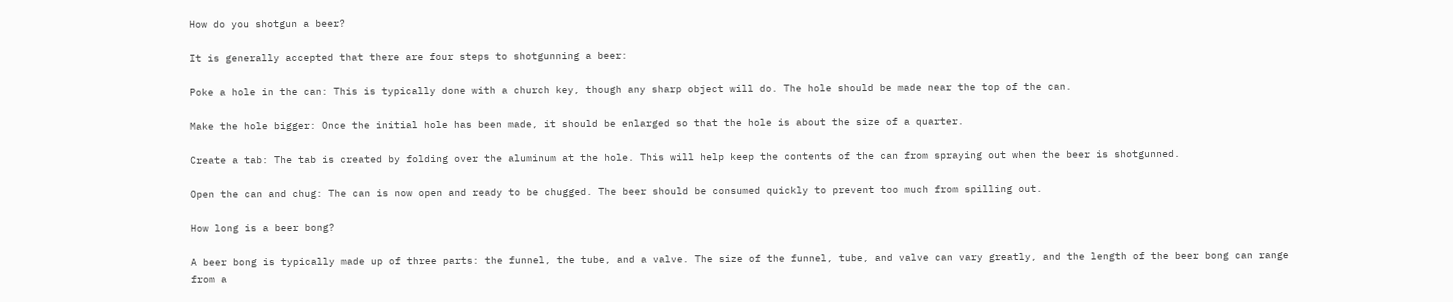How do you shotgun a beer?

It is generally accepted that there are four steps to shotgunning a beer:

Poke a hole in the can: This is typically done with a church key, though any sharp object will do. The hole should be made near the top of the can.

Make the hole bigger: Once the initial hole has been made, it should be enlarged so that the hole is about the size of a quarter.

Create a tab: The tab is created by folding over the aluminum at the hole. This will help keep the contents of the can from spraying out when the beer is shotgunned.

Open the can and chug: The can is now open and ready to be chugged. The beer should be consumed quickly to prevent too much from spilling out.

How long is a beer bong?

A beer bong is typically made up of three parts: the funnel, the tube, and a valve. The size of the funnel, tube, and valve can vary greatly, and the length of the beer bong can range from a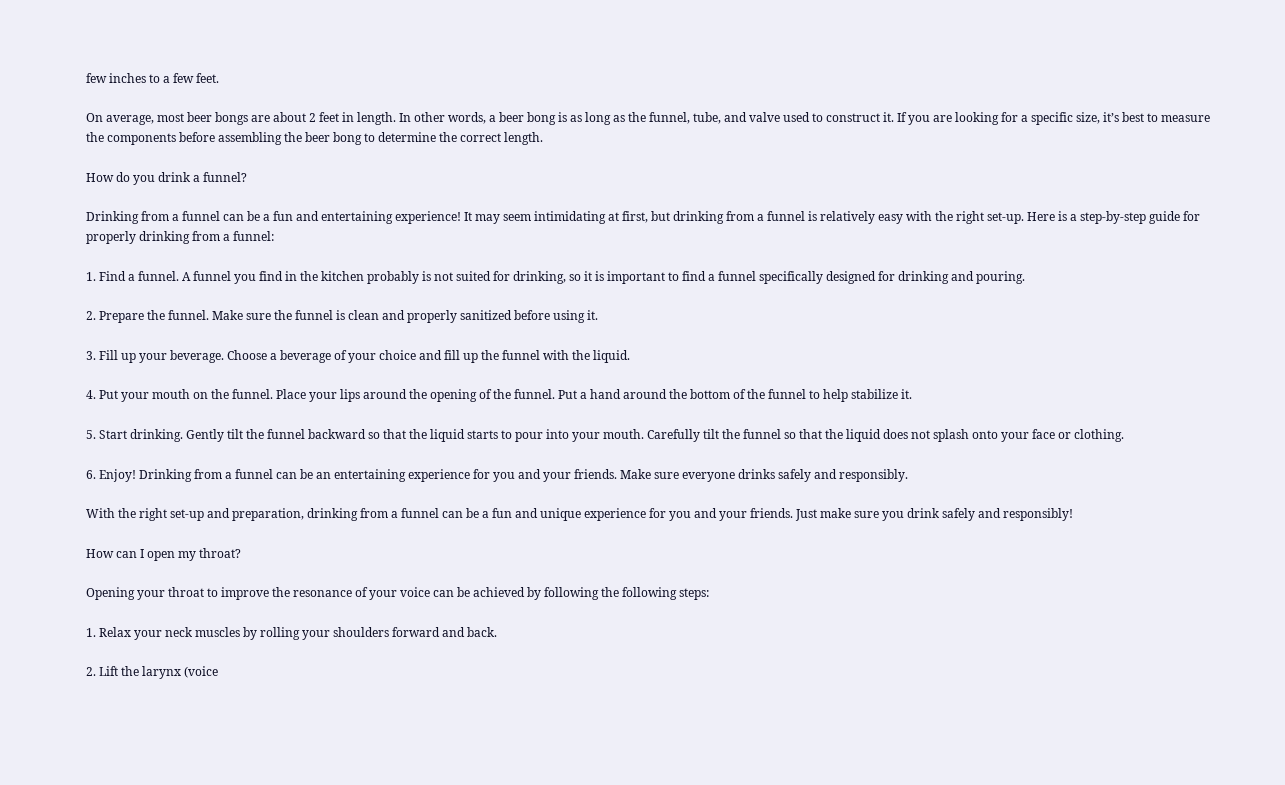few inches to a few feet.

On average, most beer bongs are about 2 feet in length. In other words, a beer bong is as long as the funnel, tube, and valve used to construct it. If you are looking for a specific size, it’s best to measure the components before assembling the beer bong to determine the correct length.

How do you drink a funnel?

Drinking from a funnel can be a fun and entertaining experience! It may seem intimidating at first, but drinking from a funnel is relatively easy with the right set-up. Here is a step-by-step guide for properly drinking from a funnel:

1. Find a funnel. A funnel you find in the kitchen probably is not suited for drinking, so it is important to find a funnel specifically designed for drinking and pouring.

2. Prepare the funnel. Make sure the funnel is clean and properly sanitized before using it.

3. Fill up your beverage. Choose a beverage of your choice and fill up the funnel with the liquid.

4. Put your mouth on the funnel. Place your lips around the opening of the funnel. Put a hand around the bottom of the funnel to help stabilize it.

5. Start drinking. Gently tilt the funnel backward so that the liquid starts to pour into your mouth. Carefully tilt the funnel so that the liquid does not splash onto your face or clothing.

6. Enjoy! Drinking from a funnel can be an entertaining experience for you and your friends. Make sure everyone drinks safely and responsibly.

With the right set-up and preparation, drinking from a funnel can be a fun and unique experience for you and your friends. Just make sure you drink safely and responsibly!

How can I open my throat?

Opening your throat to improve the resonance of your voice can be achieved by following the following steps:

1. Relax your neck muscles by rolling your shoulders forward and back.

2. Lift the larynx (voice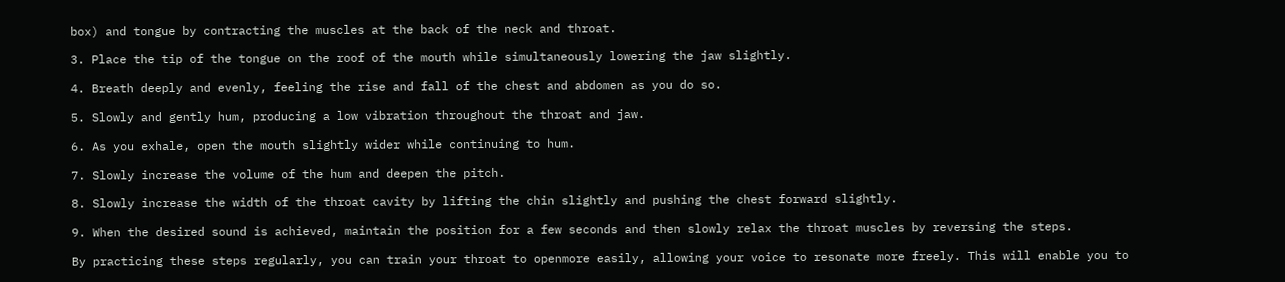box) and tongue by contracting the muscles at the back of the neck and throat.

3. Place the tip of the tongue on the roof of the mouth while simultaneously lowering the jaw slightly.

4. Breath deeply and evenly, feeling the rise and fall of the chest and abdomen as you do so.

5. Slowly and gently hum, producing a low vibration throughout the throat and jaw.

6. As you exhale, open the mouth slightly wider while continuing to hum.

7. Slowly increase the volume of the hum and deepen the pitch.

8. Slowly increase the width of the throat cavity by lifting the chin slightly and pushing the chest forward slightly.

9. When the desired sound is achieved, maintain the position for a few seconds and then slowly relax the throat muscles by reversing the steps.

By practicing these steps regularly, you can train your throat to openmore easily, allowing your voice to resonate more freely. This will enable you to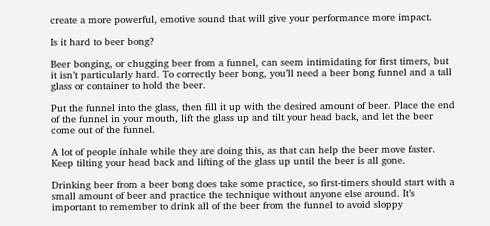create a more powerful, emotive sound that will give your performance more impact.

Is it hard to beer bong?

Beer bonging, or chugging beer from a funnel, can seem intimidating for first timers, but it isn’t particularly hard. To correctly beer bong, you’ll need a beer bong funnel and a tall glass or container to hold the beer.

Put the funnel into the glass, then fill it up with the desired amount of beer. Place the end of the funnel in your mouth, lift the glass up and tilt your head back, and let the beer come out of the funnel.

A lot of people inhale while they are doing this, as that can help the beer move faster. Keep tilting your head back and lifting of the glass up until the beer is all gone.

Drinking beer from a beer bong does take some practice, so first-timers should start with a small amount of beer and practice the technique without anyone else around. It’s important to remember to drink all of the beer from the funnel to avoid sloppy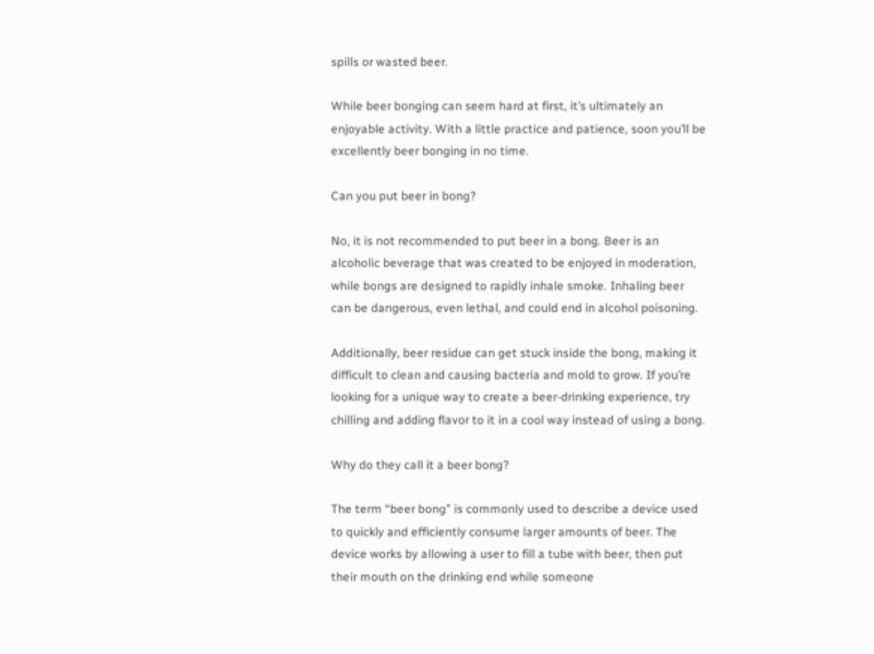spills or wasted beer.

While beer bonging can seem hard at first, it’s ultimately an enjoyable activity. With a little practice and patience, soon you’ll be excellently beer bonging in no time.

Can you put beer in bong?

No, it is not recommended to put beer in a bong. Beer is an alcoholic beverage that was created to be enjoyed in moderation, while bongs are designed to rapidly inhale smoke. Inhaling beer can be dangerous, even lethal, and could end in alcohol poisoning.

Additionally, beer residue can get stuck inside the bong, making it difficult to clean and causing bacteria and mold to grow. If you’re looking for a unique way to create a beer-drinking experience, try chilling and adding flavor to it in a cool way instead of using a bong.

Why do they call it a beer bong?

The term “beer bong” is commonly used to describe a device used to quickly and efficiently consume larger amounts of beer. The device works by allowing a user to fill a tube with beer, then put their mouth on the drinking end while someone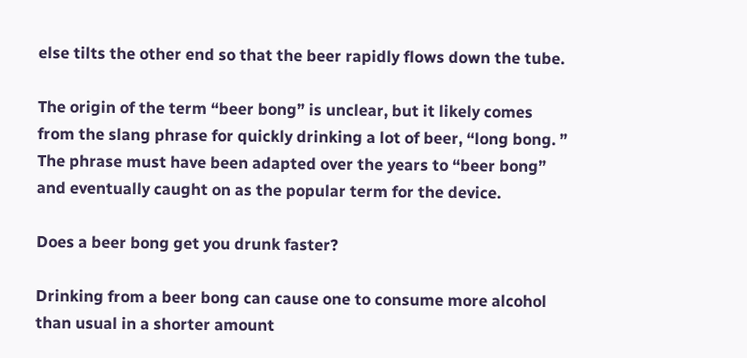else tilts the other end so that the beer rapidly flows down the tube.

The origin of the term “beer bong” is unclear, but it likely comes from the slang phrase for quickly drinking a lot of beer, “long bong. ” The phrase must have been adapted over the years to “beer bong” and eventually caught on as the popular term for the device.

Does a beer bong get you drunk faster?

Drinking from a beer bong can cause one to consume more alcohol than usual in a shorter amount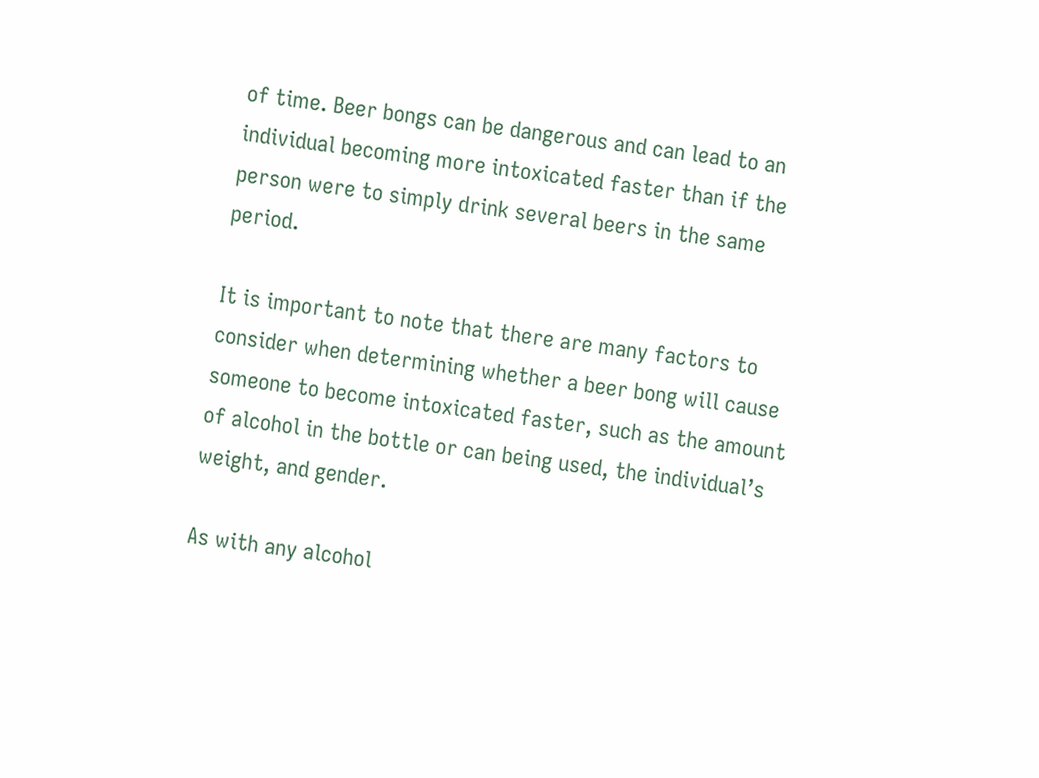of time. Beer bongs can be dangerous and can lead to an individual becoming more intoxicated faster than if the person were to simply drink several beers in the same period.

It is important to note that there are many factors to consider when determining whether a beer bong will cause someone to become intoxicated faster, such as the amount of alcohol in the bottle or can being used, the individual’s weight, and gender.

As with any alcohol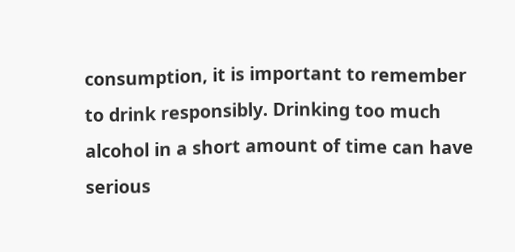consumption, it is important to remember to drink responsibly. Drinking too much alcohol in a short amount of time can have serious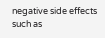negative side effects such as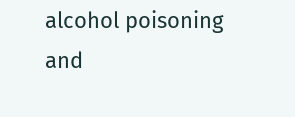alcohol poisoning and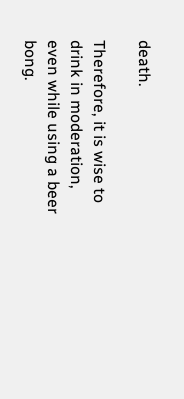death.

Therefore, it is wise to drink in moderation, even while using a beer bong.